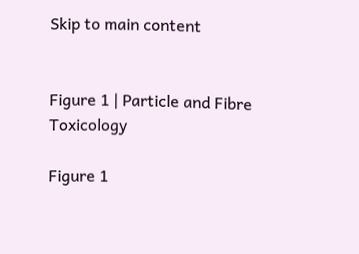Skip to main content


Figure 1 | Particle and Fibre Toxicology

Figure 1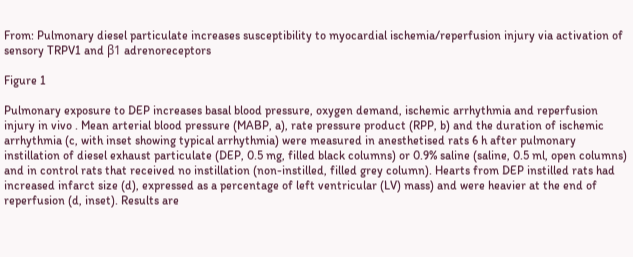From: Pulmonary diesel particulate increases susceptibility to myocardial ischemia/reperfusion injury via activation of sensory TRPV1 and β1 adrenoreceptors

Figure 1

Pulmonary exposure to DEP increases basal blood pressure, oxygen demand, ischemic arrhythmia and reperfusion injury in vivo . Mean arterial blood pressure (MABP, a), rate pressure product (RPP, b) and the duration of ischemic arrhythmia (c, with inset showing typical arrhythmia) were measured in anesthetised rats 6 h after pulmonary instillation of diesel exhaust particulate (DEP, 0.5 mg, filled black columns) or 0.9% saline (saline, 0.5 ml, open columns) and in control rats that received no instillation (non-instilled, filled grey column). Hearts from DEP instilled rats had increased infarct size (d), expressed as a percentage of left ventricular (LV) mass) and were heavier at the end of reperfusion (d, inset). Results are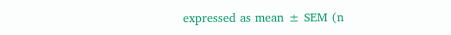expressed as mean ± SEM (n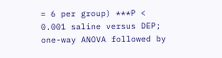= 6 per group) ***P < 0.001 saline versus DEP; one-way ANOVA followed by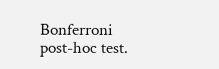Bonferroni post-hoc test.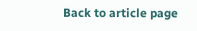Back to article page